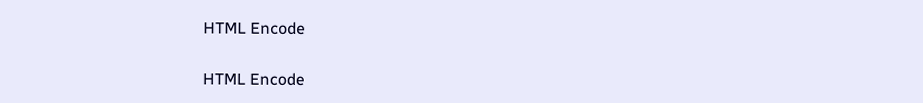HTML Encode

HTML Encode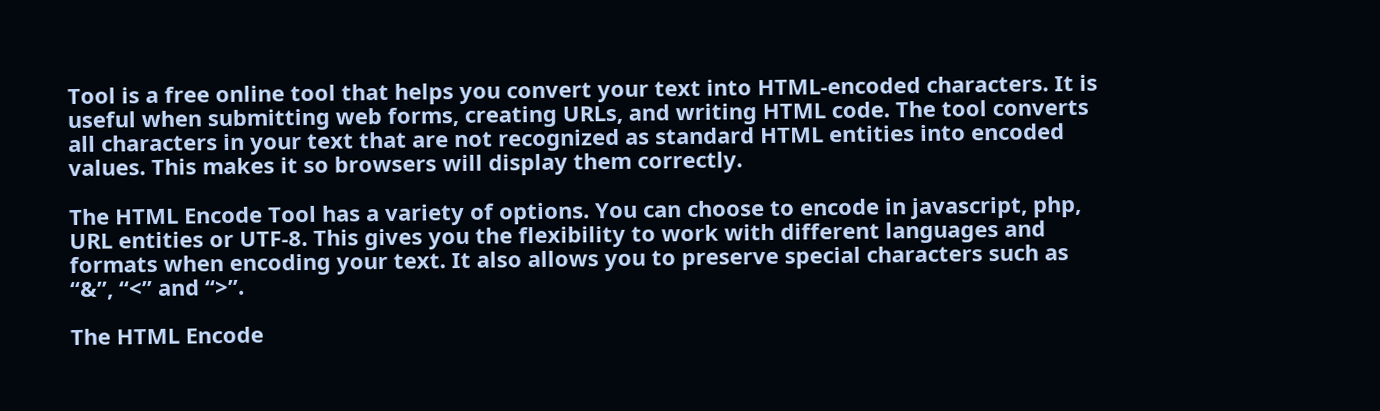Tool is a free online tool that helps you convert your text into HTML-encoded characters. It is useful when submitting web forms, creating URLs, and writing HTML code. The tool converts all characters in your text that are not recognized as standard HTML entities into encoded values. This makes it so browsers will display them correctly.

The HTML Encode Tool has a variety of options. You can choose to encode in javascript, php, URL entities or UTF-8. This gives you the flexibility to work with different languages and formats when encoding your text. It also allows you to preserve special characters such as “&”, “<” and “>”.

The HTML Encode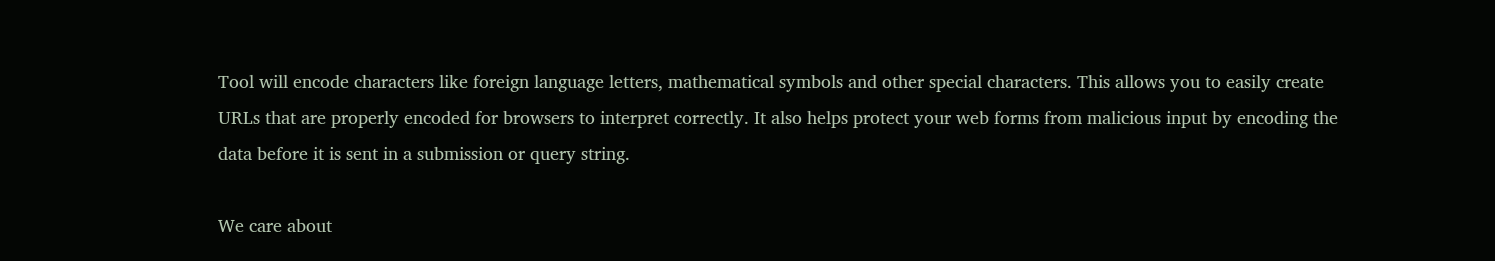Tool will encode characters like foreign language letters, mathematical symbols and other special characters. This allows you to easily create URLs that are properly encoded for browsers to interpret correctly. It also helps protect your web forms from malicious input by encoding the data before it is sent in a submission or query string.

We care about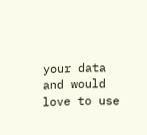your data and would love to use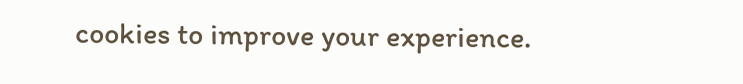cookies to improve your experience.